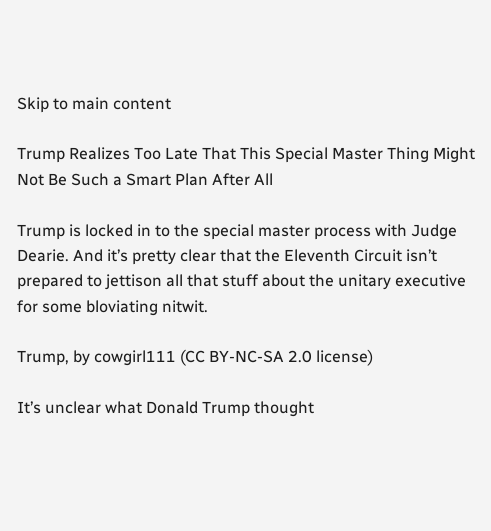Skip to main content

Trump Realizes Too Late That This Special Master Thing Might Not Be Such a Smart Plan After All

Trump is locked in to the special master process with Judge Dearie. And it’s pretty clear that the Eleventh Circuit isn’t prepared to jettison all that stuff about the unitary executive for some bloviating nitwit.

Trump, by cowgirl111 (CC BY-NC-SA 2.0 license)

It’s unclear what Donald Trump thought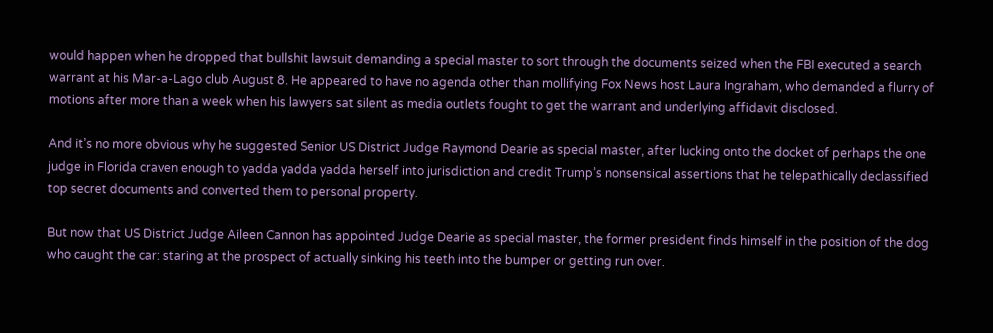would happen when he dropped that bullshit lawsuit demanding a special master to sort through the documents seized when the FBI executed a search warrant at his Mar-a-Lago club August 8. He appeared to have no agenda other than mollifying Fox News host Laura Ingraham, who demanded a flurry of motions after more than a week when his lawyers sat silent as media outlets fought to get the warrant and underlying affidavit disclosed.

And it’s no more obvious why he suggested Senior US District Judge Raymond Dearie as special master, after lucking onto the docket of perhaps the one judge in Florida craven enough to yadda yadda yadda herself into jurisdiction and credit Trump’s nonsensical assertions that he telepathically declassified top secret documents and converted them to personal property.

But now that US District Judge Aileen Cannon has appointed Judge Dearie as special master, the former president finds himself in the position of the dog who caught the car: staring at the prospect of actually sinking his teeth into the bumper or getting run over.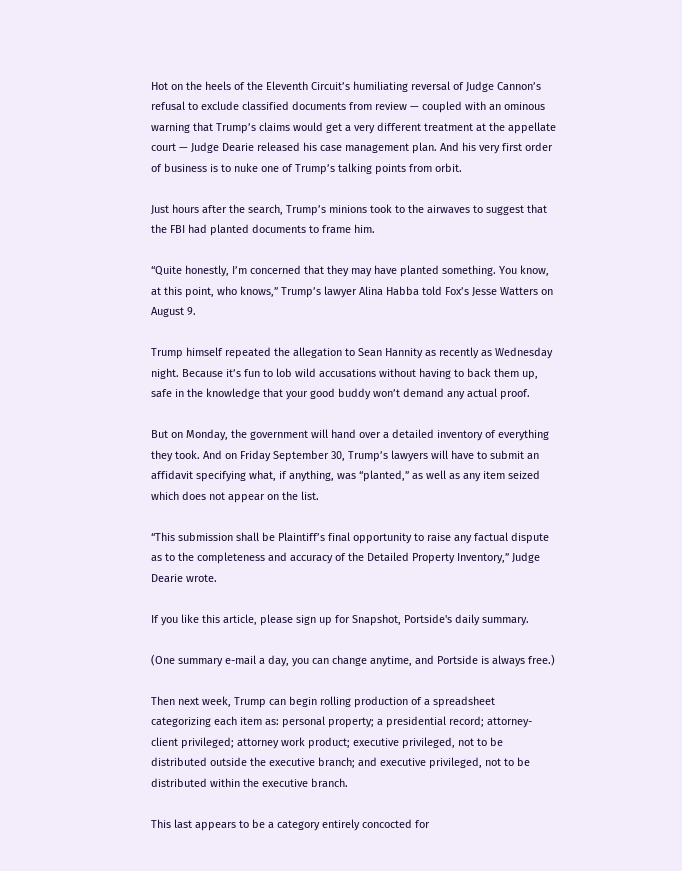Hot on the heels of the Eleventh Circuit’s humiliating reversal of Judge Cannon’s refusal to exclude classified documents from review — coupled with an ominous warning that Trump’s claims would get a very different treatment at the appellate court — Judge Dearie released his case management plan. And his very first order of business is to nuke one of Trump’s talking points from orbit.

Just hours after the search, Trump’s minions took to the airwaves to suggest that the FBI had planted documents to frame him.

“Quite honestly, I’m concerned that they may have planted something. You know, at this point, who knows,” Trump’s lawyer Alina Habba told Fox’s Jesse Watters on August 9.

Trump himself repeated the allegation to Sean Hannity as recently as Wednesday night. Because it’s fun to lob wild accusations without having to back them up, safe in the knowledge that your good buddy won’t demand any actual proof.

But on Monday, the government will hand over a detailed inventory of everything they took. And on Friday September 30, Trump’s lawyers will have to submit an affidavit specifying what, if anything, was “planted,” as well as any item seized which does not appear on the list.

“This submission shall be Plaintiff’s final opportunity to raise any factual dispute as to the completeness and accuracy of the Detailed Property Inventory,” Judge Dearie wrote.

If you like this article, please sign up for Snapshot, Portside's daily summary.

(One summary e-mail a day, you can change anytime, and Portside is always free.)

Then next week, Trump can begin rolling production of a spreadsheet categorizing each item as: personal property; a presidential record; attorney-client privileged; attorney work product; executive privileged, not to be distributed outside the executive branch; and executive privileged, not to be distributed within the executive branch.

This last appears to be a category entirely concocted for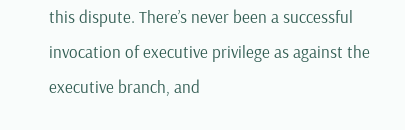this dispute. There’s never been a successful invocation of executive privilege as against the executive branch, and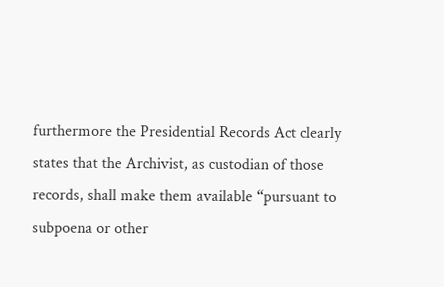furthermore the Presidential Records Act clearly states that the Archivist, as custodian of those records, shall make them available “pursuant to subpoena or other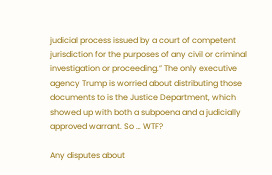judicial process issued by a court of competent jurisdiction for the purposes of any civil or criminal investigation or proceeding.” The only executive agency Trump is worried about distributing those documents to is the Justice Department, which showed up with both a subpoena and a judicially approved warrant. So … WTF?

Any disputes about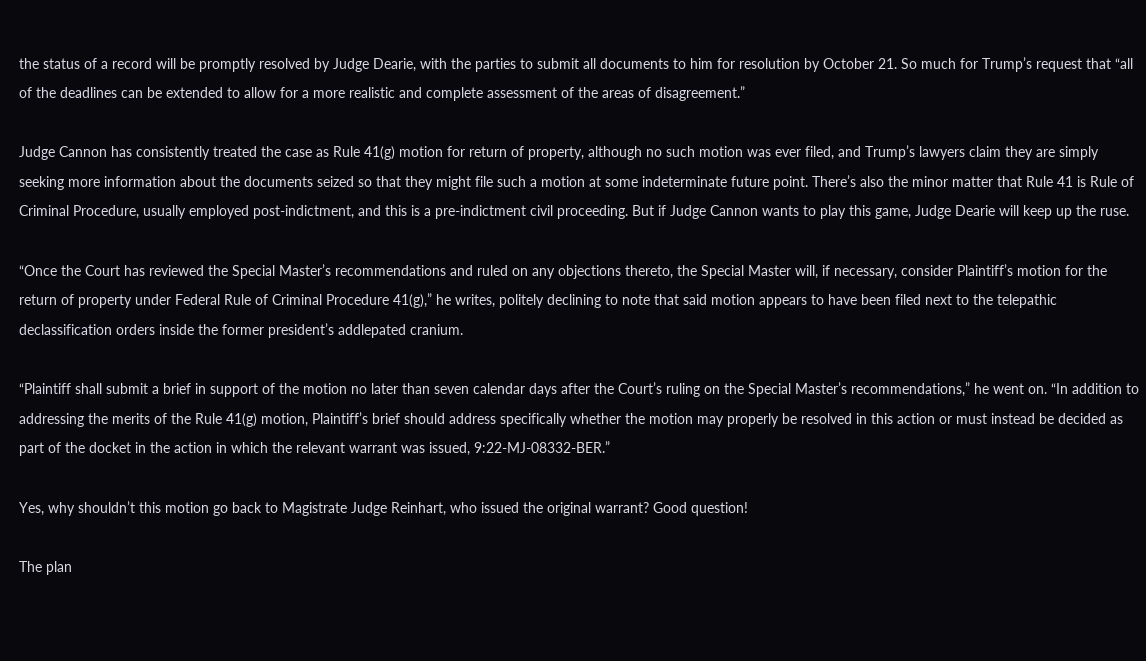the status of a record will be promptly resolved by Judge Dearie, with the parties to submit all documents to him for resolution by October 21. So much for Trump’s request that “all of the deadlines can be extended to allow for a more realistic and complete assessment of the areas of disagreement.”

Judge Cannon has consistently treated the case as Rule 41(g) motion for return of property, although no such motion was ever filed, and Trump’s lawyers claim they are simply seeking more information about the documents seized so that they might file such a motion at some indeterminate future point. There’s also the minor matter that Rule 41 is Rule of Criminal Procedure, usually employed post-indictment, and this is a pre-indictment civil proceeding. But if Judge Cannon wants to play this game, Judge Dearie will keep up the ruse.

“Once the Court has reviewed the Special Master’s recommendations and ruled on any objections thereto, the Special Master will, if necessary, consider Plaintiff’s motion for the return of property under Federal Rule of Criminal Procedure 41(g),” he writes, politely declining to note that said motion appears to have been filed next to the telepathic declassification orders inside the former president’s addlepated cranium.

“Plaintiff shall submit a brief in support of the motion no later than seven calendar days after the Court’s ruling on the Special Master’s recommendations,” he went on. “In addition to addressing the merits of the Rule 41(g) motion, Plaintiff’s brief should address specifically whether the motion may properly be resolved in this action or must instead be decided as part of the docket in the action in which the relevant warrant was issued, 9:22-MJ-08332-BER.”

Yes, why shouldn’t this motion go back to Magistrate Judge Reinhart, who issued the original warrant? Good question!

The plan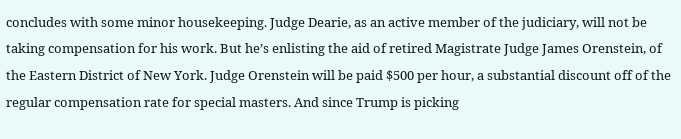concludes with some minor housekeeping. Judge Dearie, as an active member of the judiciary, will not be taking compensation for his work. But he’s enlisting the aid of retired Magistrate Judge James Orenstein, of the Eastern District of New York. Judge Orenstein will be paid $500 per hour, a substantial discount off of the regular compensation rate for special masters. And since Trump is picking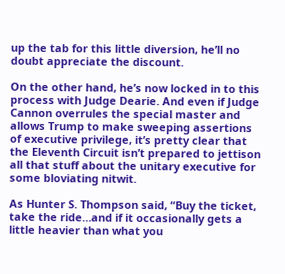up the tab for this little diversion, he’ll no doubt appreciate the discount.

On the other hand, he’s now locked in to this process with Judge Dearie. And even if Judge Cannon overrules the special master and allows Trump to make sweeping assertions of executive privilege, it’s pretty clear that the Eleventh Circuit isn’t prepared to jettison all that stuff about the unitary executive for some bloviating nitwit.

As Hunter S. Thompson said, “Buy the ticket, take the ride…and if it occasionally gets a little heavier than what you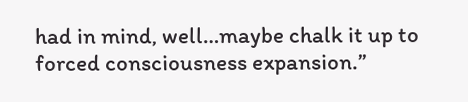had in mind, well…maybe chalk it up to forced consciousness expansion.”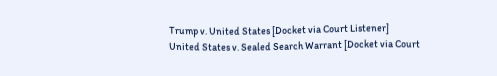Trump v. United States [Docket via Court Listener]
United States v. Sealed Search Warrant [Docket via Court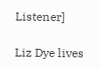Listener]

Liz Dye lives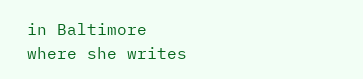in Baltimore where she writes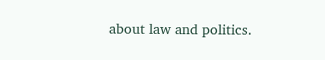about law and politics.